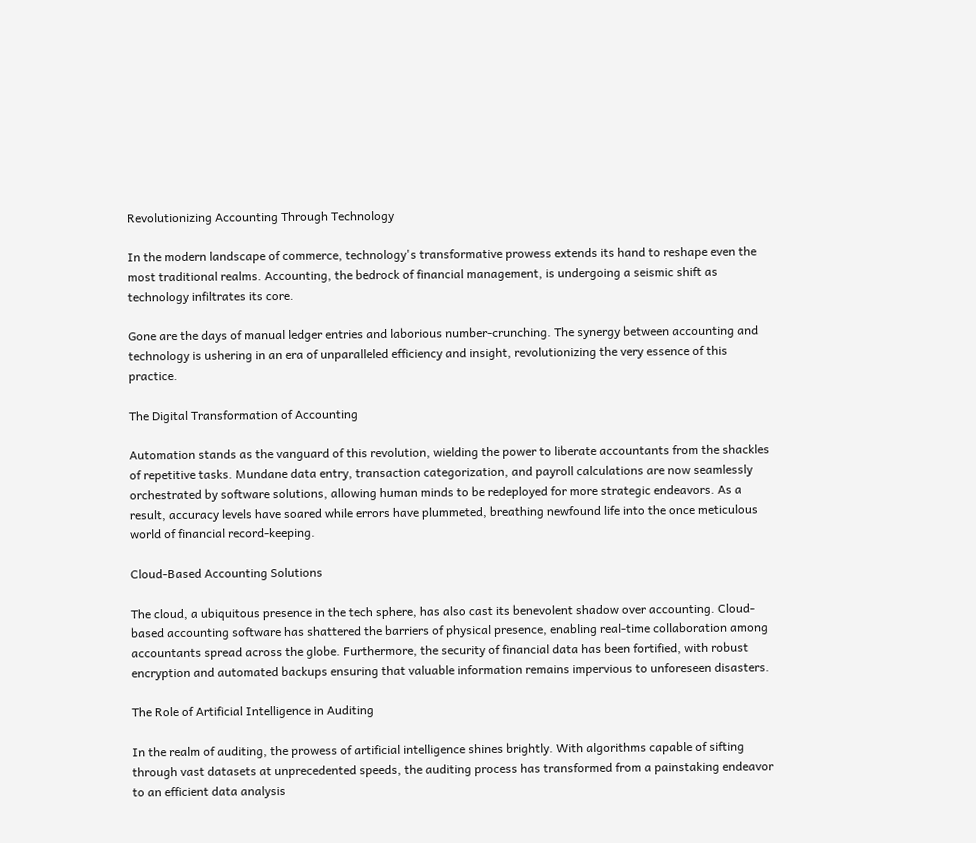Revolutionizing Accounting Through Technology

In the modern landscape of commerce, technology's transformative prowess extends its hand to reshape even the most traditional realms. Accounting, the bedrock of financial management, is undergoing a seismic shift as technology infiltrates its core.

Gone are the days of manual ledger entries and laborious number-crunching. The synergy between accounting and technology is ushering in an era of unparalleled efficiency and insight, revolutionizing the very essence of this practice.

The Digital Transformation of Accounting

Automation stands as the vanguard of this revolution, wielding the power to liberate accountants from the shackles of repetitive tasks. Mundane data entry, transaction categorization, and payroll calculations are now seamlessly orchestrated by software solutions, allowing human minds to be redeployed for more strategic endeavors. As a result, accuracy levels have soared while errors have plummeted, breathing newfound life into the once meticulous world of financial record-keeping.

Cloud-Based Accounting Solutions

The cloud, a ubiquitous presence in the tech sphere, has also cast its benevolent shadow over accounting. Cloud-based accounting software has shattered the barriers of physical presence, enabling real-time collaboration among accountants spread across the globe. Furthermore, the security of financial data has been fortified, with robust encryption and automated backups ensuring that valuable information remains impervious to unforeseen disasters.

The Role of Artificial Intelligence in Auditing

In the realm of auditing, the prowess of artificial intelligence shines brightly. With algorithms capable of sifting through vast datasets at unprecedented speeds, the auditing process has transformed from a painstaking endeavor to an efficient data analysis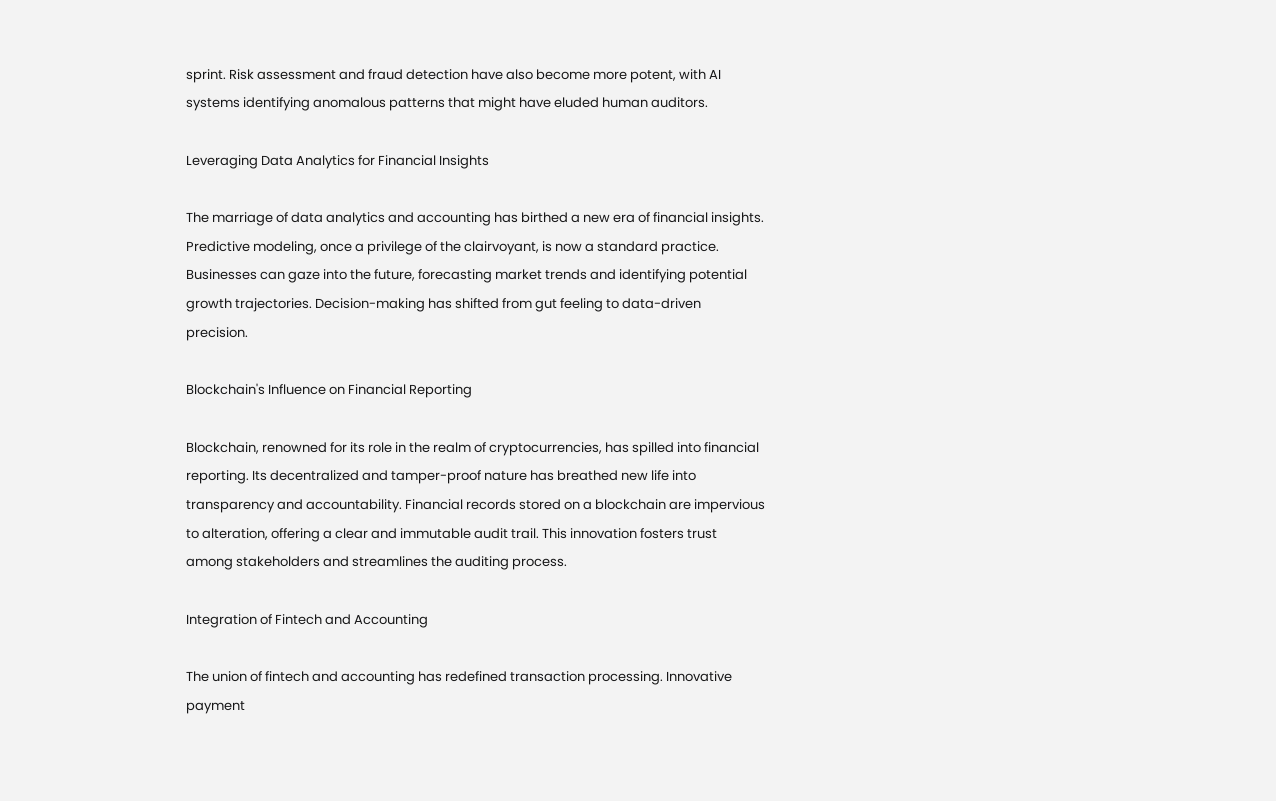sprint. Risk assessment and fraud detection have also become more potent, with AI systems identifying anomalous patterns that might have eluded human auditors.

Leveraging Data Analytics for Financial Insights

The marriage of data analytics and accounting has birthed a new era of financial insights. Predictive modeling, once a privilege of the clairvoyant, is now a standard practice. Businesses can gaze into the future, forecasting market trends and identifying potential growth trajectories. Decision-making has shifted from gut feeling to data-driven precision.

Blockchain's Influence on Financial Reporting

Blockchain, renowned for its role in the realm of cryptocurrencies, has spilled into financial reporting. Its decentralized and tamper-proof nature has breathed new life into transparency and accountability. Financial records stored on a blockchain are impervious to alteration, offering a clear and immutable audit trail. This innovation fosters trust among stakeholders and streamlines the auditing process.

Integration of Fintech and Accounting

The union of fintech and accounting has redefined transaction processing. Innovative payment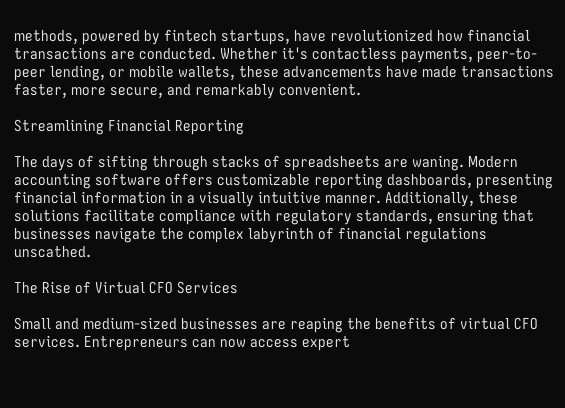methods, powered by fintech startups, have revolutionized how financial transactions are conducted. Whether it's contactless payments, peer-to-peer lending, or mobile wallets, these advancements have made transactions faster, more secure, and remarkably convenient.

Streamlining Financial Reporting

The days of sifting through stacks of spreadsheets are waning. Modern accounting software offers customizable reporting dashboards, presenting financial information in a visually intuitive manner. Additionally, these solutions facilitate compliance with regulatory standards, ensuring that businesses navigate the complex labyrinth of financial regulations unscathed.

The Rise of Virtual CFO Services

Small and medium-sized businesses are reaping the benefits of virtual CFO services. Entrepreneurs can now access expert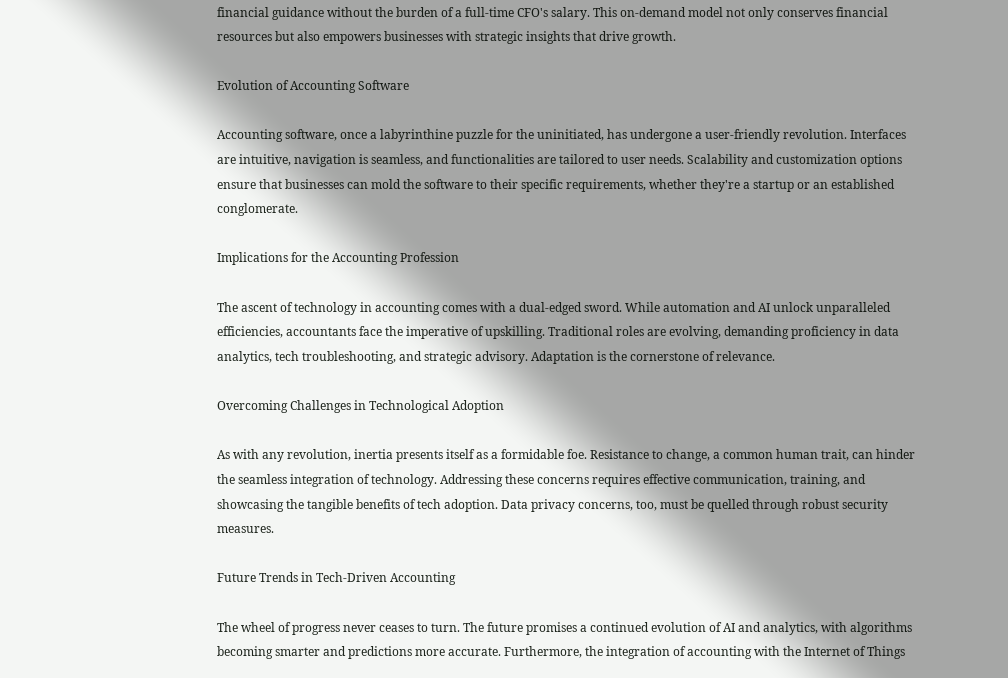financial guidance without the burden of a full-time CFO's salary. This on-demand model not only conserves financial resources but also empowers businesses with strategic insights that drive growth.

Evolution of Accounting Software

Accounting software, once a labyrinthine puzzle for the uninitiated, has undergone a user-friendly revolution. Interfaces are intuitive, navigation is seamless, and functionalities are tailored to user needs. Scalability and customization options ensure that businesses can mold the software to their specific requirements, whether they're a startup or an established conglomerate.

Implications for the Accounting Profession

The ascent of technology in accounting comes with a dual-edged sword. While automation and AI unlock unparalleled efficiencies, accountants face the imperative of upskilling. Traditional roles are evolving, demanding proficiency in data analytics, tech troubleshooting, and strategic advisory. Adaptation is the cornerstone of relevance.

Overcoming Challenges in Technological Adoption

As with any revolution, inertia presents itself as a formidable foe. Resistance to change, a common human trait, can hinder the seamless integration of technology. Addressing these concerns requires effective communication, training, and showcasing the tangible benefits of tech adoption. Data privacy concerns, too, must be quelled through robust security measures.

Future Trends in Tech-Driven Accounting

The wheel of progress never ceases to turn. The future promises a continued evolution of AI and analytics, with algorithms becoming smarter and predictions more accurate. Furthermore, the integration of accounting with the Internet of Things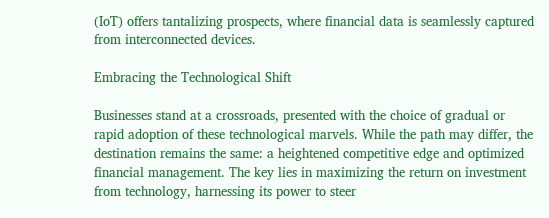(IoT) offers tantalizing prospects, where financial data is seamlessly captured from interconnected devices.

Embracing the Technological Shift

Businesses stand at a crossroads, presented with the choice of gradual or rapid adoption of these technological marvels. While the path may differ, the destination remains the same: a heightened competitive edge and optimized financial management. The key lies in maximizing the return on investment from technology, harnessing its power to steer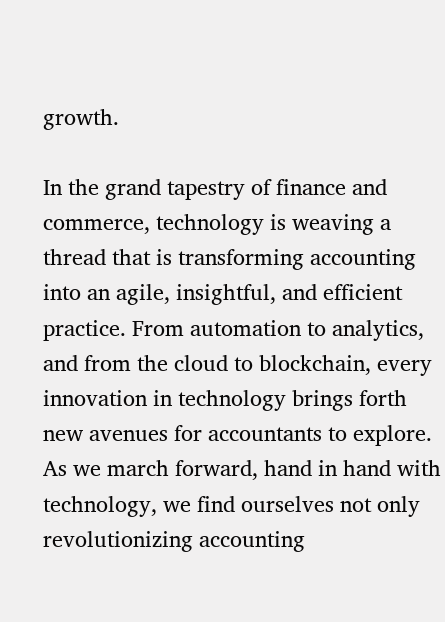growth.

In the grand tapestry of finance and commerce, technology is weaving a thread that is transforming accounting into an agile, insightful, and efficient practice. From automation to analytics, and from the cloud to blockchain, every innovation in technology brings forth new avenues for accountants to explore. As we march forward, hand in hand with technology, we find ourselves not only revolutionizing accounting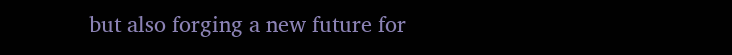but also forging a new future for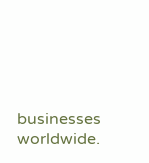businesses worldwide.